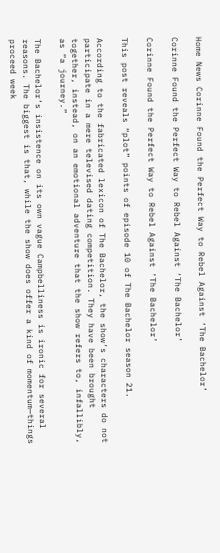Home News Corinne Found the Perfect Way to Rebel Against ‘The Bachelor’

Corinne Found the Perfect Way to Rebel Against ‘The Bachelor’

Corinne Found the Perfect Way to Rebel Against ‘The Bachelor’

This post reveals “plot” points of episode 10 of The Bachelor season 21.

According to the fabricated lexicon of The Bachelor, the show’s characters do not participate in a mere televised dating competition. They have been brought together, instead, on an emotional adventure that the show refers to, infallibly, as “a journey.”

The Bachelor’s insistence on its own vague Campbelliness is ironic for several reasons. The biggest is that, while the show does offer a kind of momentum—things proceed week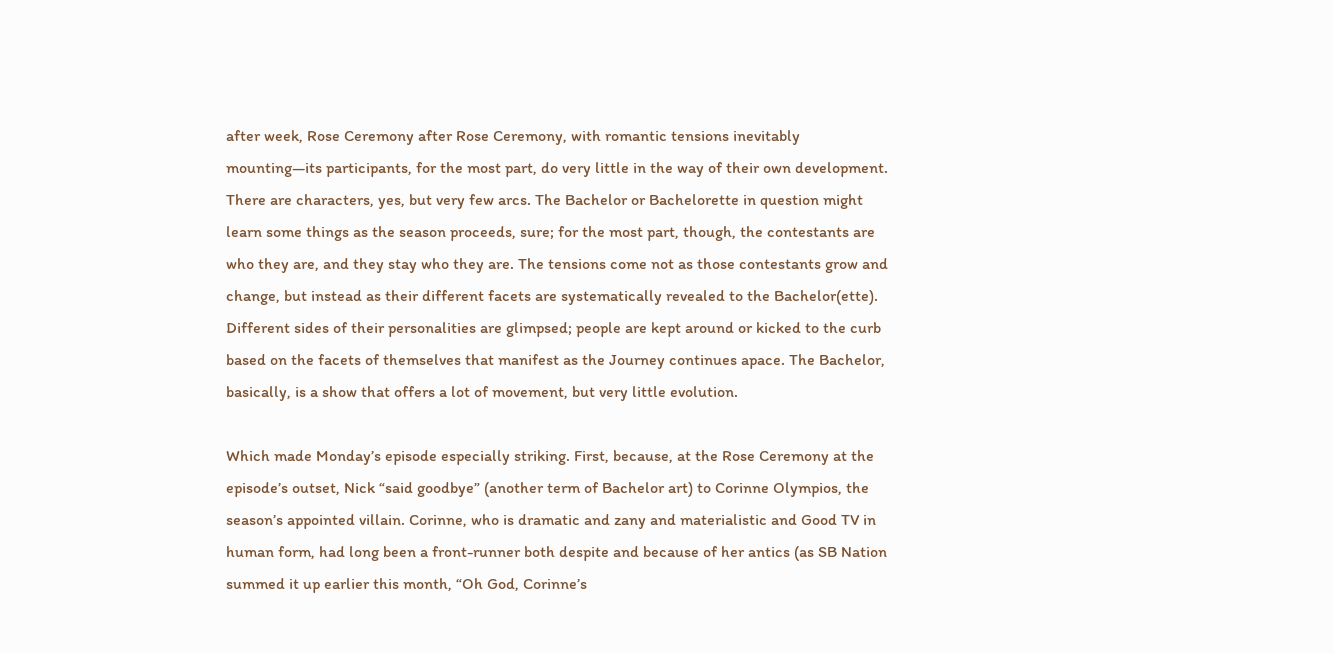after week, Rose Ceremony after Rose Ceremony, with romantic tensions inevitably mounting—its participants, for the most part, do very little in the way of their own development. There are characters, yes, but very few arcs. The Bachelor or Bachelorette in question might learn some things as the season proceeds, sure; for the most part, though, the contestants are who they are, and they stay who they are. The tensions come not as those contestants grow and change, but instead as their different facets are systematically revealed to the Bachelor(ette). Different sides of their personalities are glimpsed; people are kept around or kicked to the curb based on the facets of themselves that manifest as the Journey continues apace. The Bachelor, basically, is a show that offers a lot of movement, but very little evolution.

Which made Monday’s episode especially striking. First, because, at the Rose Ceremony at the episode’s outset, Nick “said goodbye” (another term of Bachelor art) to Corinne Olympios, the season’s appointed villain. Corinne, who is dramatic and zany and materialistic and Good TV in human form, had long been a front-runner both despite and because of her antics (as SB Nation summed it up earlier this month, “Oh God, Corinne’s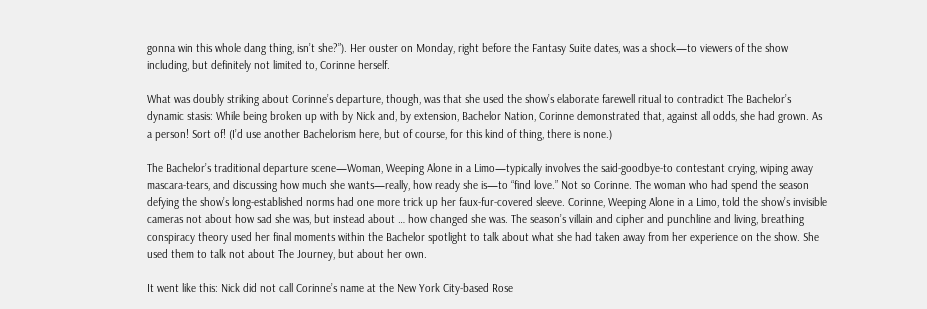gonna win this whole dang thing, isn’t she?”). Her ouster on Monday, right before the Fantasy Suite dates, was a shock—to viewers of the show including, but definitely not limited to, Corinne herself.

What was doubly striking about Corinne’s departure, though, was that she used the show’s elaborate farewell ritual to contradict The Bachelor’s dynamic stasis: While being broken up with by Nick and, by extension, Bachelor Nation, Corinne demonstrated that, against all odds, she had grown. As a person! Sort of! (I’d use another Bachelorism here, but of course, for this kind of thing, there is none.)

The Bachelor’s traditional departure scene—Woman, Weeping Alone in a Limo—typically involves the said-goodbye-to contestant crying, wiping away mascara-tears, and discussing how much she wants—really, how ready she is—to “find love.” Not so Corinne. The woman who had spend the season defying the show’s long-established norms had one more trick up her faux-fur-covered sleeve. Corinne, Weeping Alone in a Limo, told the show’s invisible cameras not about how sad she was, but instead about … how changed she was. The season’s villain and cipher and punchline and living, breathing conspiracy theory used her final moments within the Bachelor spotlight to talk about what she had taken away from her experience on the show. She used them to talk not about The Journey, but about her own.

It went like this: Nick did not call Corinne’s name at the New York City-based Rose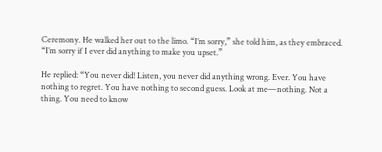Ceremony. He walked her out to the limo. “I’m sorry,” she told him, as they embraced. “I’m sorry if I ever did anything to make you upset.”

He replied: “You never did! Listen, you never did anything wrong. Ever. You have nothing to regret. You have nothing to second guess. Look at me—nothing. Not a thing. You need to know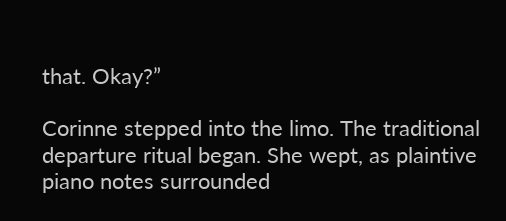that. Okay?”

Corinne stepped into the limo. The traditional departure ritual began. She wept, as plaintive piano notes surrounded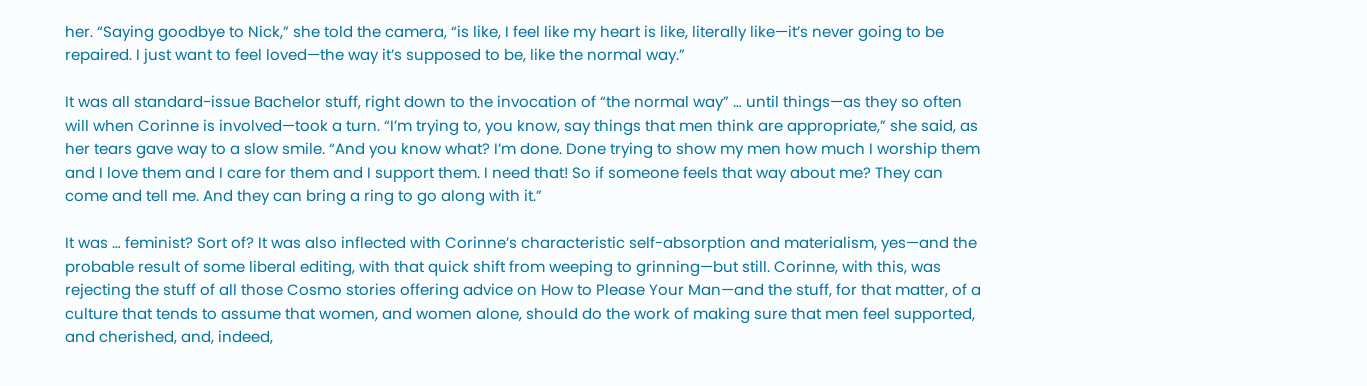her. “Saying goodbye to Nick,” she told the camera, “is like, I feel like my heart is like, literally like—it’s never going to be repaired. I just want to feel loved—the way it’s supposed to be, like the normal way.”

It was all standard-issue Bachelor stuff, right down to the invocation of “the normal way” … until things—as they so often will when Corinne is involved—took a turn. “I’m trying to, you know, say things that men think are appropriate,” she said, as her tears gave way to a slow smile. “And you know what? I’m done. Done trying to show my men how much I worship them and I love them and I care for them and I support them. I need that! So if someone feels that way about me? They can come and tell me. And they can bring a ring to go along with it.”

It was … feminist? Sort of? It was also inflected with Corinne’s characteristic self-absorption and materialism, yes—and the probable result of some liberal editing, with that quick shift from weeping to grinning—but still. Corinne, with this, was rejecting the stuff of all those Cosmo stories offering advice on How to Please Your Man—and the stuff, for that matter, of a culture that tends to assume that women, and women alone, should do the work of making sure that men feel supported, and cherished, and, indeed,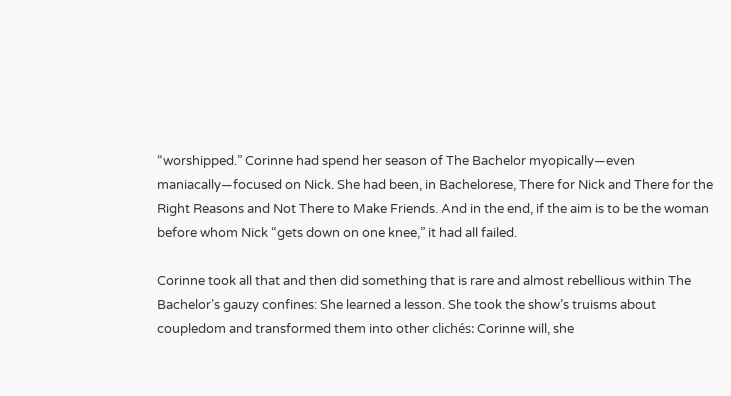“worshipped.” Corinne had spend her season of The Bachelor myopically—even maniacally—focused on Nick. She had been, in Bachelorese, There for Nick and There for the Right Reasons and Not There to Make Friends. And in the end, if the aim is to be the woman before whom Nick “gets down on one knee,” it had all failed.

Corinne took all that and then did something that is rare and almost rebellious within The Bachelor’s gauzy confines: She learned a lesson. She took the show’s truisms about coupledom and transformed them into other clichés: Corinne will, she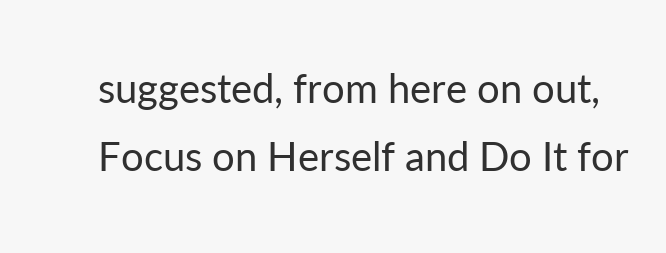suggested, from here on out, Focus on Herself and Do It for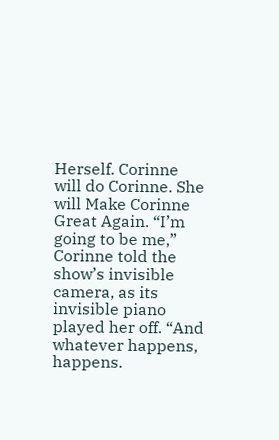Herself. Corinne will do Corinne. She will Make Corinne Great Again. “I’m going to be me,” Corinne told the show’s invisible camera, as its invisible piano played her off. “And whatever happens, happens.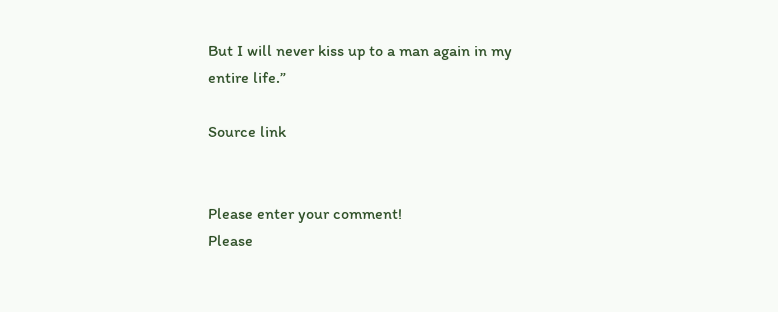But I will never kiss up to a man again in my entire life.”

Source link


Please enter your comment!
Please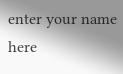enter your name here